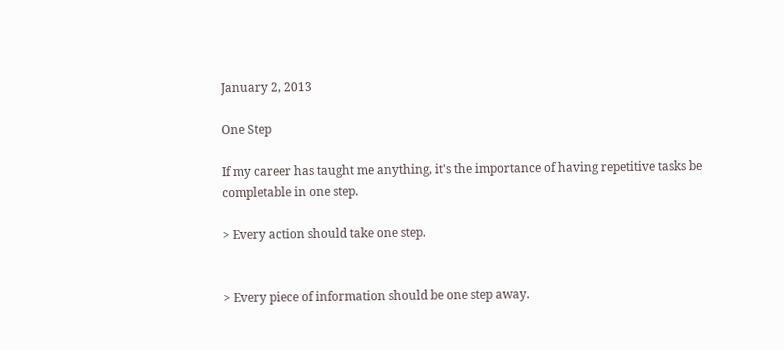January 2, 2013

One Step

If my career has taught me anything, it's the importance of having repetitive tasks be completable in one step.

> Every action should take one step.


> Every piece of information should be one step away.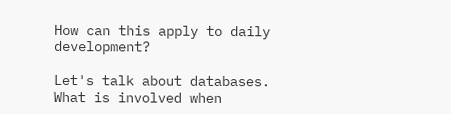How can this apply to daily development?

Let's talk about databases. What is involved when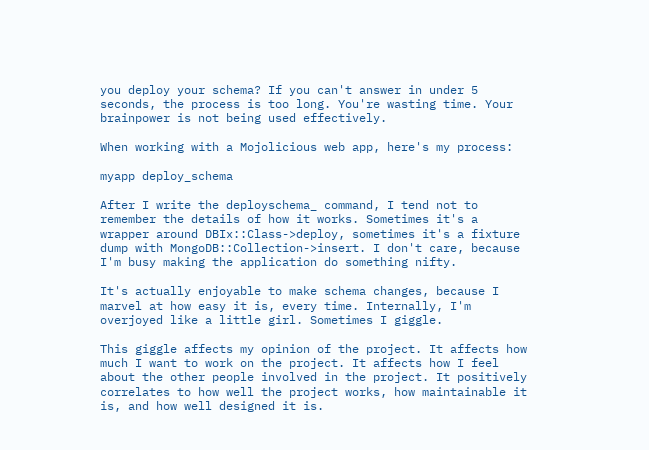you deploy your schema? If you can't answer in under 5 seconds, the process is too long. You're wasting time. Your brainpower is not being used effectively.

When working with a Mojolicious web app, here's my process:

myapp deploy_schema

After I write the deployschema_ command, I tend not to remember the details of how it works. Sometimes it's a wrapper around DBIx::Class->deploy, sometimes it's a fixture dump with MongoDB::Collection->insert. I don't care, because I'm busy making the application do something nifty.

It's actually enjoyable to make schema changes, because I marvel at how easy it is, every time. Internally, I'm overjoyed like a little girl. Sometimes I giggle.

This giggle affects my opinion of the project. It affects how much I want to work on the project. It affects how I feel about the other people involved in the project. It positively correlates to how well the project works, how maintainable it is, and how well designed it is.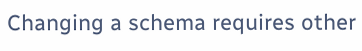Changing a schema requires other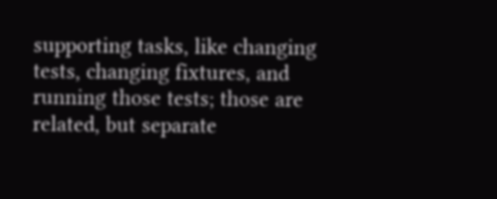supporting tasks, like changing tests, changing fixtures, and running those tests; those are related, but separate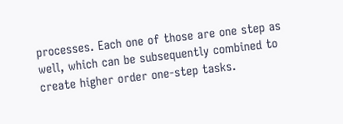processes. Each one of those are one step as well, which can be subsequently combined to create higher order one-step tasks.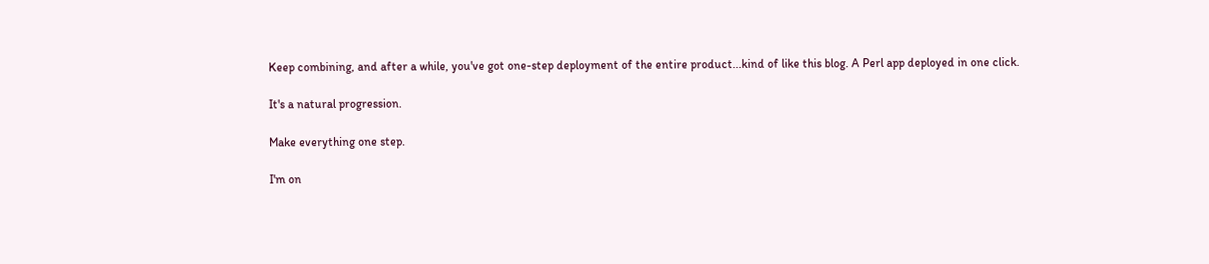Keep combining, and after a while, you've got one-step deployment of the entire product...kind of like this blog. A Perl app deployed in one click.

It's a natural progression.

Make everything one step.

I'm on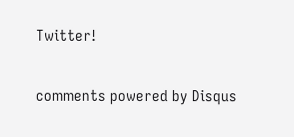Twitter!

comments powered by Disqus